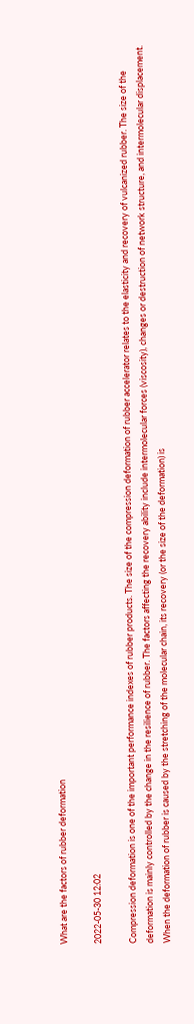What are the factors of rubber deformation

2022-05-30 12:02

Compression deformation is one of the important performance indexes of rubber products. The size of the compression deformation of rubber accelerator relates to the elasticity and recovery of vulcanized rubber. The size of the deformation is mainly controlled by the change in the resilience of rubber. The factors affecting the recovery ability include intermolecular forces (viscosity), changes or destruction of network structure, and intermolecular displacement. When the deformation of rubber is caused by the stretching of the molecular chain, its recovery (or the size of the deformation) is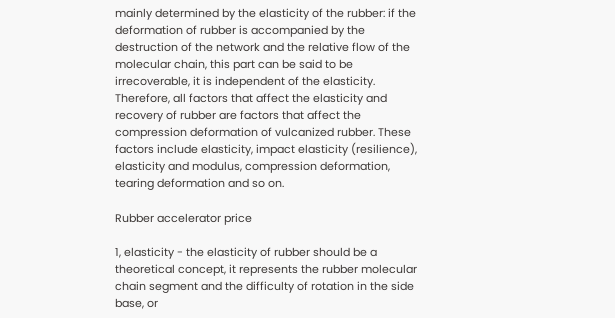mainly determined by the elasticity of the rubber: if the deformation of rubber is accompanied by the destruction of the network and the relative flow of the molecular chain, this part can be said to be irrecoverable, it is independent of the elasticity. Therefore, all factors that affect the elasticity and recovery of rubber are factors that affect the compression deformation of vulcanized rubber. These factors include elasticity, impact elasticity (resilience), elasticity and modulus, compression deformation, tearing deformation and so on.

Rubber accelerator price

1, elasticity - the elasticity of rubber should be a theoretical concept, it represents the rubber molecular chain segment and the difficulty of rotation in the side base, or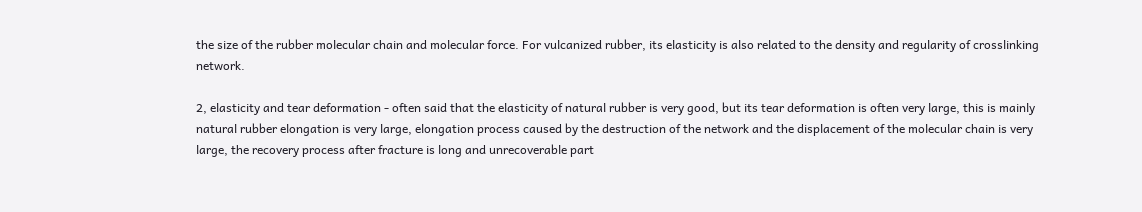the size of the rubber molecular chain and molecular force. For vulcanized rubber, its elasticity is also related to the density and regularity of crosslinking network.

2, elasticity and tear deformation - often said that the elasticity of natural rubber is very good, but its tear deformation is often very large, this is mainly natural rubber elongation is very large, elongation process caused by the destruction of the network and the displacement of the molecular chain is very large, the recovery process after fracture is long and unrecoverable part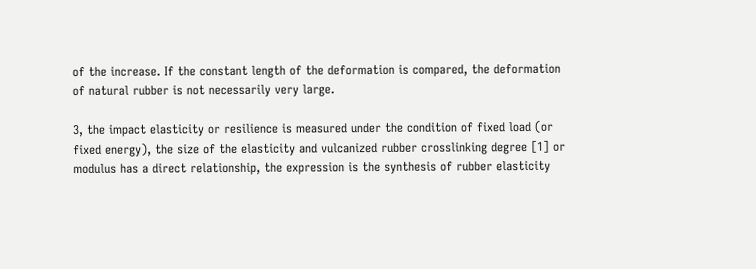of the increase. If the constant length of the deformation is compared, the deformation of natural rubber is not necessarily very large.

3, the impact elasticity or resilience is measured under the condition of fixed load (or fixed energy), the size of the elasticity and vulcanized rubber crosslinking degree [1] or modulus has a direct relationship, the expression is the synthesis of rubber elasticity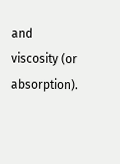and viscosity (or absorption).